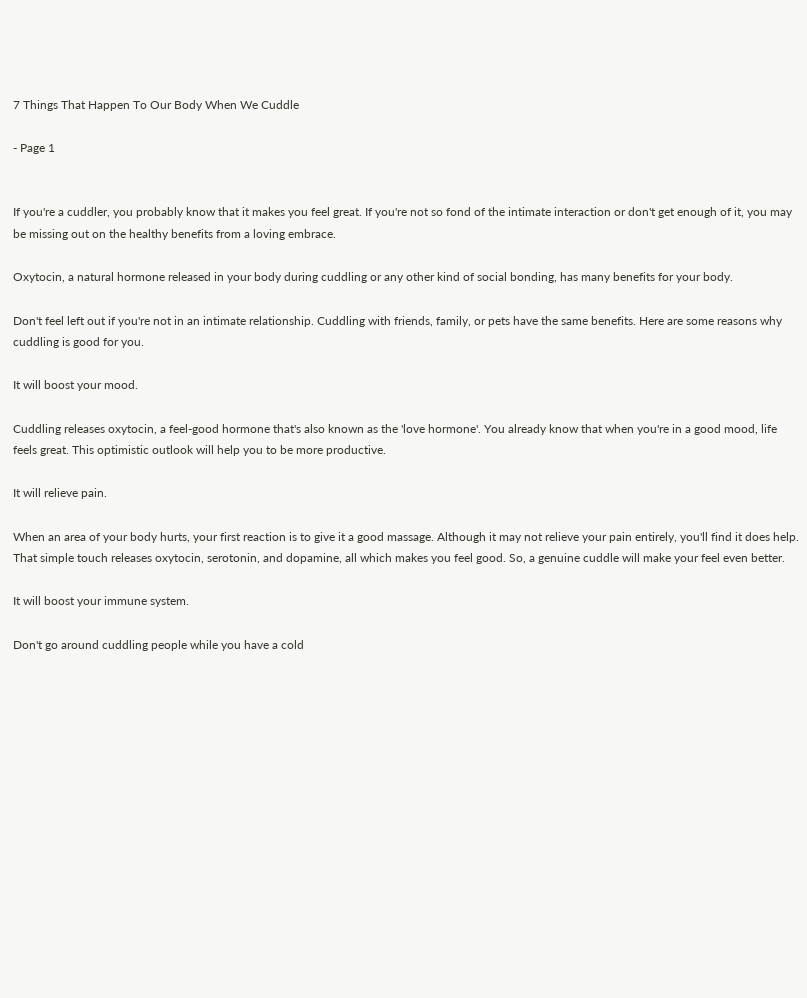7 Things That Happen To Our Body When We Cuddle

- Page 1


If you're a cuddler, you probably know that it makes you feel great. If you're not so fond of the intimate interaction or don't get enough of it, you may be missing out on the healthy benefits from a loving embrace.

Oxytocin, a natural hormone released in your body during cuddling or any other kind of social bonding, has many benefits for your body.

Don't feel left out if you're not in an intimate relationship. Cuddling with friends, family, or pets have the same benefits. Here are some reasons why cuddling is good for you.

It will boost your mood.

Cuddling releases oxytocin, a feel-good hormone that's also known as the 'love hormone'. You already know that when you're in a good mood, life feels great. This optimistic outlook will help you to be more productive.

It will relieve pain.

When an area of your body hurts, your first reaction is to give it a good massage. Although it may not relieve your pain entirely, you'll find it does help. That simple touch releases oxytocin, serotonin, and dopamine, all which makes you feel good. So, a genuine cuddle will make your feel even better.

It will boost your immune system.

Don't go around cuddling people while you have a cold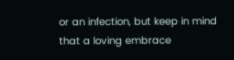or an infection, but keep in mind that a loving embrace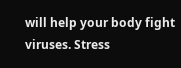will help your body fight viruses. Stress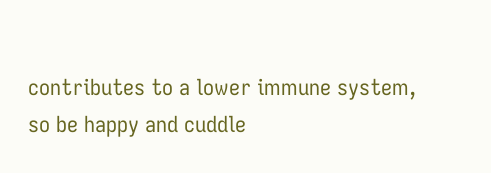contributes to a lower immune system, so be happy and cuddle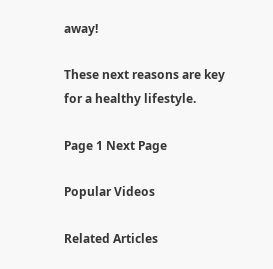away!

These next reasons are key for a healthy lifestyle.

Page 1 Next Page

Popular Videos

Related Articles